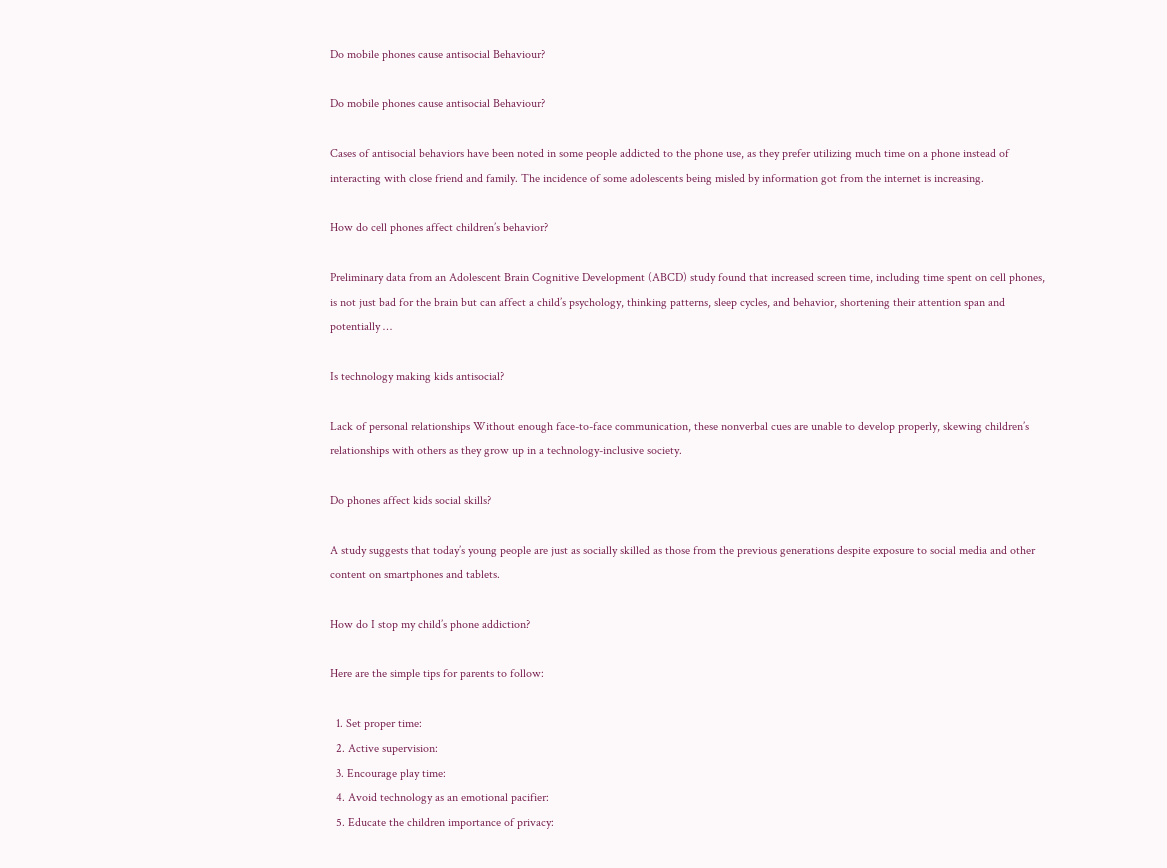Do mobile phones cause antisocial Behaviour?

Do mobile phones cause antisocial Behaviour?

Cases of antisocial behaviors have been noted in some people addicted to the phone use, as they prefer utilizing much time on a phone instead of interacting with close friend and family. The incidence of some adolescents being misled by information got from the internet is increasing.

How do cell phones affect children’s behavior?

Preliminary data from an Adolescent Brain Cognitive Development (ABCD) study found that increased screen time, including time spent on cell phones, is not just bad for the brain but can affect a child’s psychology, thinking patterns, sleep cycles, and behavior, shortening their attention span and potentially …

Is technology making kids antisocial?

Lack of personal relationships Without enough face-to-face communication, these nonverbal cues are unable to develop properly, skewing children’s relationships with others as they grow up in a technology-inclusive society.

Do phones affect kids social skills?

A study suggests that today’s young people are just as socially skilled as those from the previous generations despite exposure to social media and other content on smartphones and tablets.

How do I stop my child’s phone addiction?

Here are the simple tips for parents to follow:

  1. Set proper time:
  2. Active supervision:
  3. Encourage play time:
  4. Avoid technology as an emotional pacifier:
  5. Educate the children importance of privacy: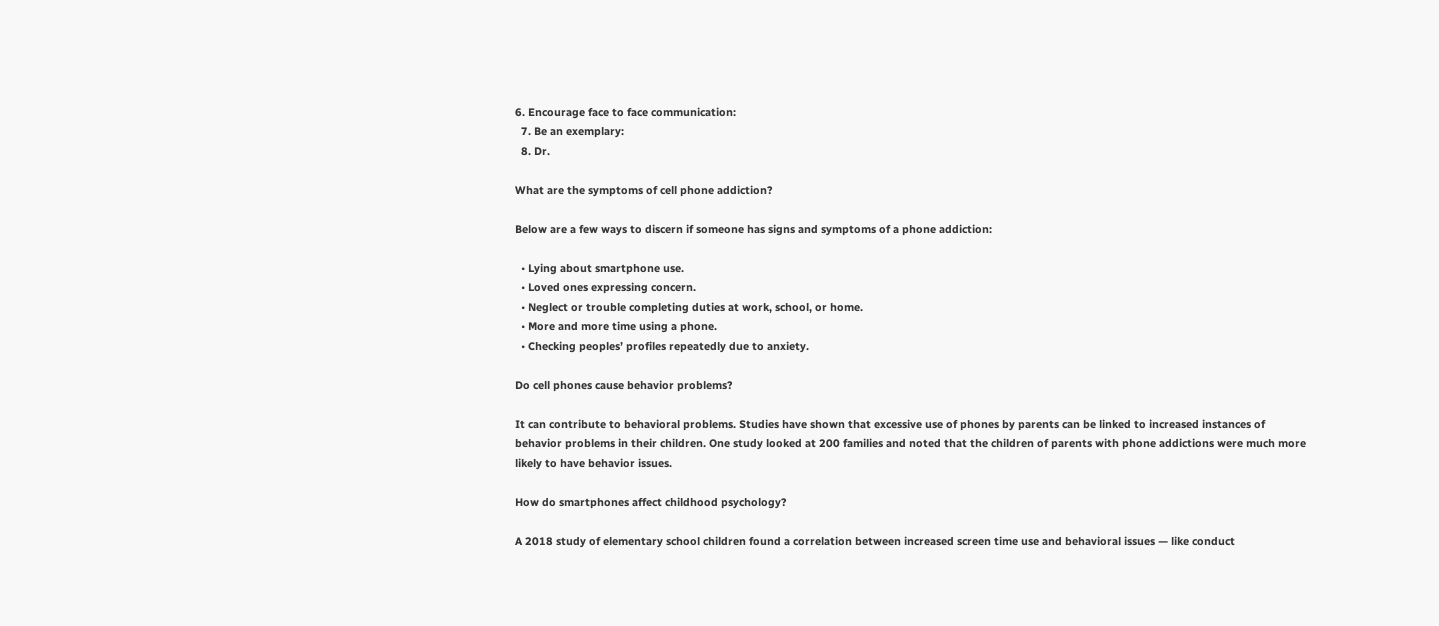6. Encourage face to face communication:
  7. Be an exemplary:
  8. Dr.

What are the symptoms of cell phone addiction?

Below are a few ways to discern if someone has signs and symptoms of a phone addiction:

  • Lying about smartphone use.
  • Loved ones expressing concern.
  • Neglect or trouble completing duties at work, school, or home.
  • More and more time using a phone.
  • Checking peoples’ profiles repeatedly due to anxiety.

Do cell phones cause behavior problems?

It can contribute to behavioral problems. Studies have shown that excessive use of phones by parents can be linked to increased instances of behavior problems in their children. One study looked at 200 families and noted that the children of parents with phone addictions were much more likely to have behavior issues.

How do smartphones affect childhood psychology?

A 2018 study of elementary school children found a correlation between increased screen time use and behavioral issues — like conduct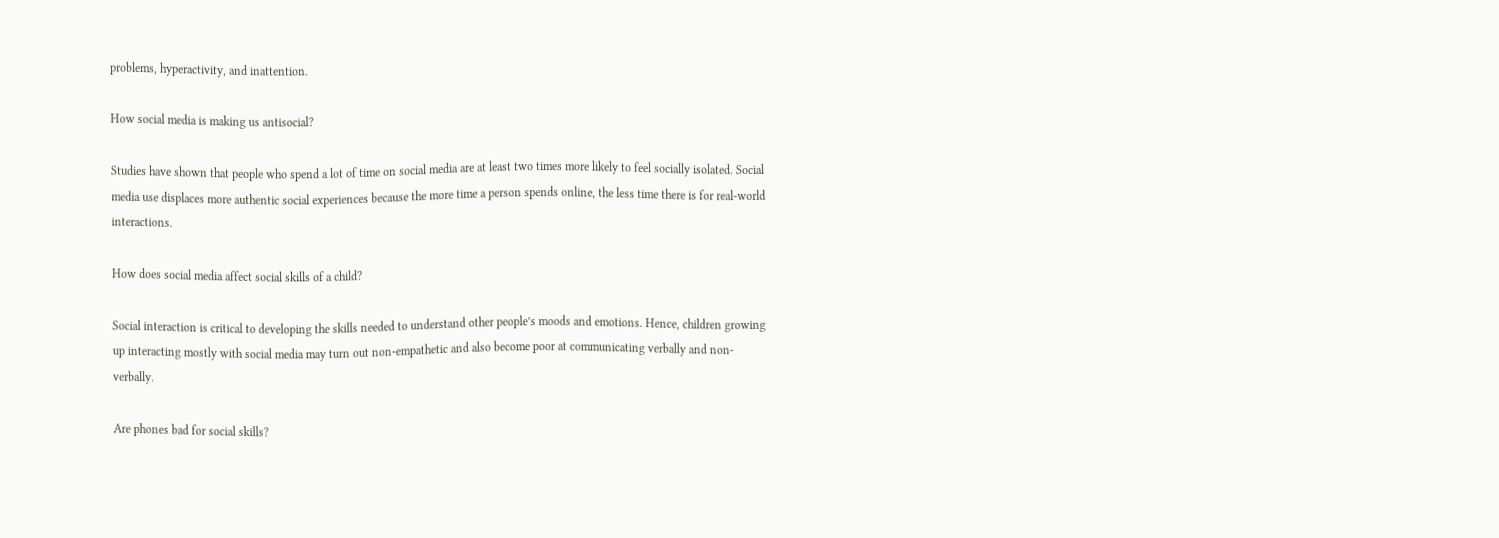problems, hyperactivity, and inattention.

How social media is making us antisocial?

Studies have shown that people who spend a lot of time on social media are at least two times more likely to feel socially isolated. Social media use displaces more authentic social experiences because the more time a person spends online, the less time there is for real-world interactions.

How does social media affect social skills of a child?

Social interaction is critical to developing the skills needed to understand other people’s moods and emotions. Hence, children growing up interacting mostly with social media may turn out non-empathetic and also become poor at communicating verbally and non-verbally.

Are phones bad for social skills?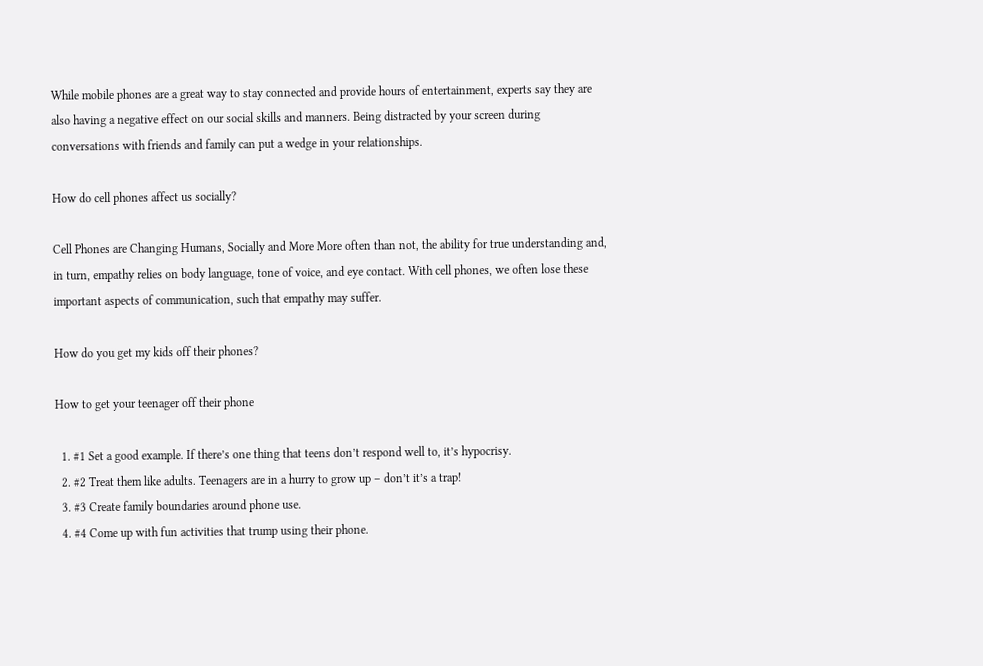While mobile phones are a great way to stay connected and provide hours of entertainment, experts say they are also having a negative effect on our social skills and manners. Being distracted by your screen during conversations with friends and family can put a wedge in your relationships.

How do cell phones affect us socially?

Cell Phones are Changing Humans, Socially and More More often than not, the ability for true understanding and, in turn, empathy relies on body language, tone of voice, and eye contact. With cell phones, we often lose these important aspects of communication, such that empathy may suffer.

How do you get my kids off their phones?

How to get your teenager off their phone

  1. #1 Set a good example. If there’s one thing that teens don’t respond well to, it’s hypocrisy.
  2. #2 Treat them like adults. Teenagers are in a hurry to grow up – don’t it’s a trap!
  3. #3 Create family boundaries around phone use.
  4. #4 Come up with fun activities that trump using their phone.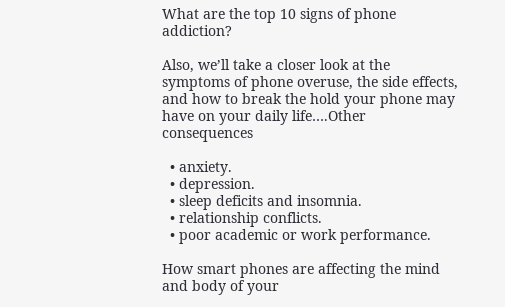What are the top 10 signs of phone addiction?

Also, we’ll take a closer look at the symptoms of phone overuse, the side effects, and how to break the hold your phone may have on your daily life….Other consequences

  • anxiety.
  • depression.
  • sleep deficits and insomnia.
  • relationship conflicts.
  • poor academic or work performance.

How smart phones are affecting the mind and body of your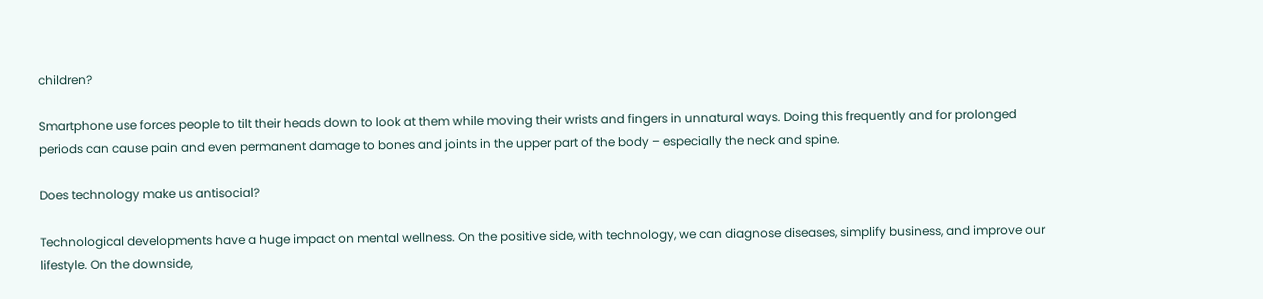children?

Smartphone use forces people to tilt their heads down to look at them while moving their wrists and fingers in unnatural ways. Doing this frequently and for prolonged periods can cause pain and even permanent damage to bones and joints in the upper part of the body – especially the neck and spine.

Does technology make us antisocial?

Technological developments have a huge impact on mental wellness. On the positive side, with technology, we can diagnose diseases, simplify business, and improve our lifestyle. On the downside,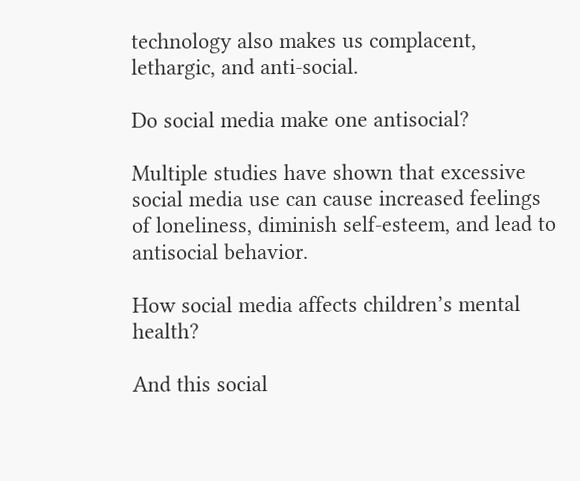technology also makes us complacent, lethargic, and anti-social.

Do social media make one antisocial?

Multiple studies have shown that excessive social media use can cause increased feelings of loneliness, diminish self-esteem, and lead to antisocial behavior.

How social media affects children’s mental health?

And this social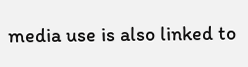media use is also linked to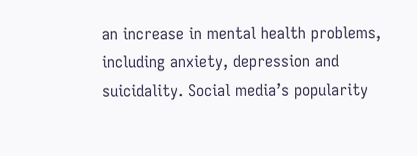an increase in mental health problems, including anxiety, depression and suicidality. Social media’s popularity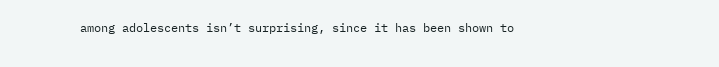among adolescents isn’t surprising, since it has been shown to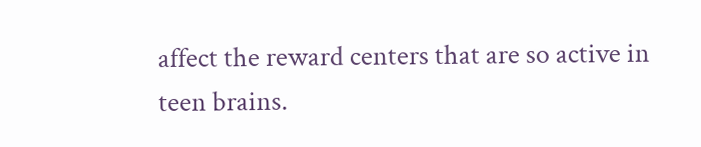affect the reward centers that are so active in teen brains.